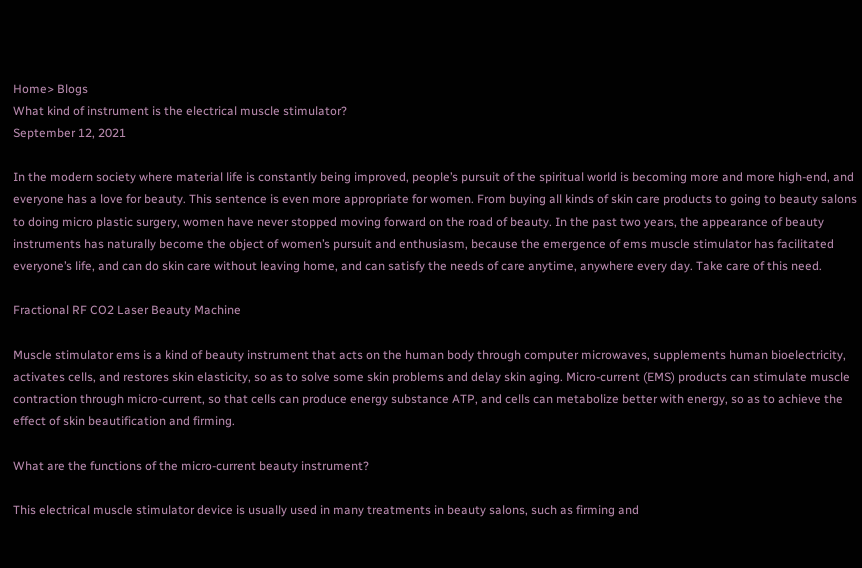Home> Blogs
What kind of instrument is the electrical muscle stimulator?
September 12, 2021

In the modern society where material life is constantly being improved, people’s pursuit of the spiritual world is becoming more and more high-end, and everyone has a love for beauty. This sentence is even more appropriate for women. From buying all kinds of skin care products to going to beauty salons to doing micro plastic surgery, women have never stopped moving forward on the road of beauty. In the past two years, the appearance of beauty instruments has naturally become the object of women’s pursuit and enthusiasm, because the emergence of ems muscle stimulator has facilitated everyone’s life, and can do skin care without leaving home, and can satisfy the needs of care anytime, anywhere every day. Take care of this need.

Fractional RF CO2 Laser Beauty Machine

Muscle stimulator ems is a kind of beauty instrument that acts on the human body through computer microwaves, supplements human bioelectricity, activates cells, and restores skin elasticity, so as to solve some skin problems and delay skin aging. Micro-current (EMS) products can stimulate muscle contraction through micro-current, so that cells can produce energy substance ATP, and cells can metabolize better with energy, so as to achieve the effect of skin beautification and firming.

What are the functions of the micro-current beauty instrument?

This electrical muscle stimulator device is usually used in many treatments in beauty salons, such as firming and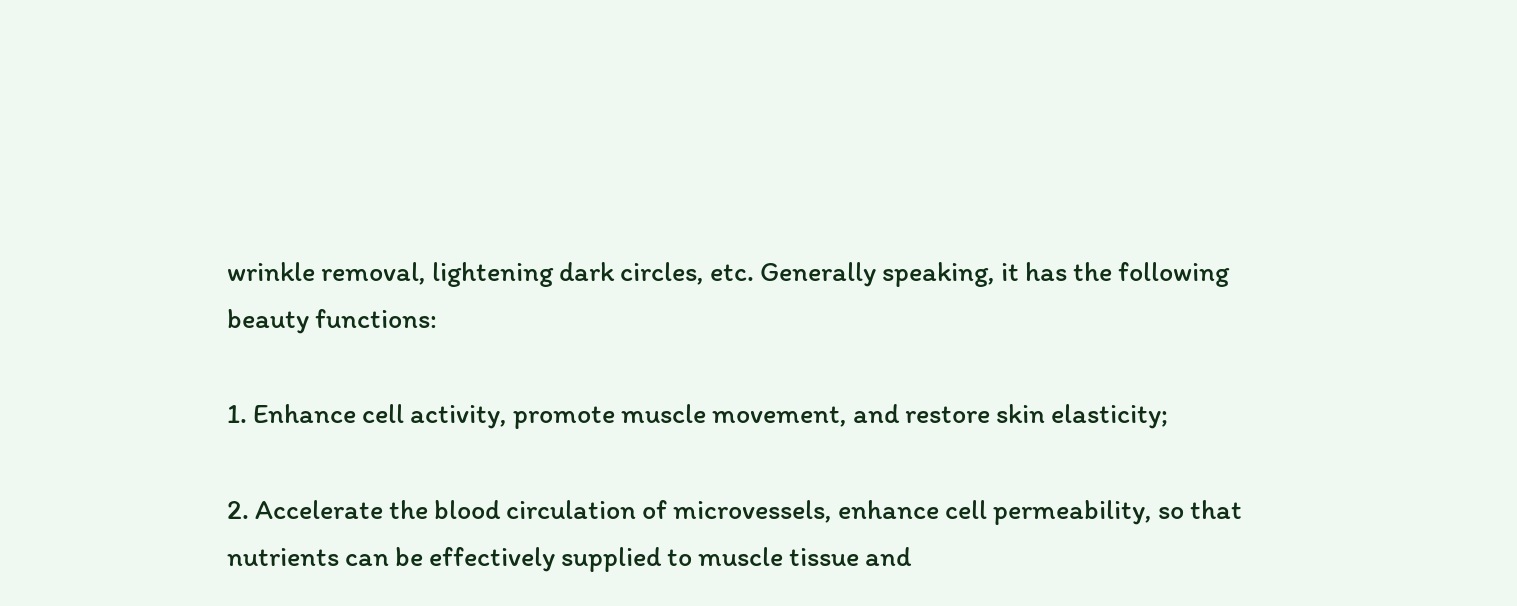wrinkle removal, lightening dark circles, etc. Generally speaking, it has the following beauty functions:

1. Enhance cell activity, promote muscle movement, and restore skin elasticity;

2. Accelerate the blood circulation of microvessels, enhance cell permeability, so that nutrients can be effectively supplied to muscle tissue and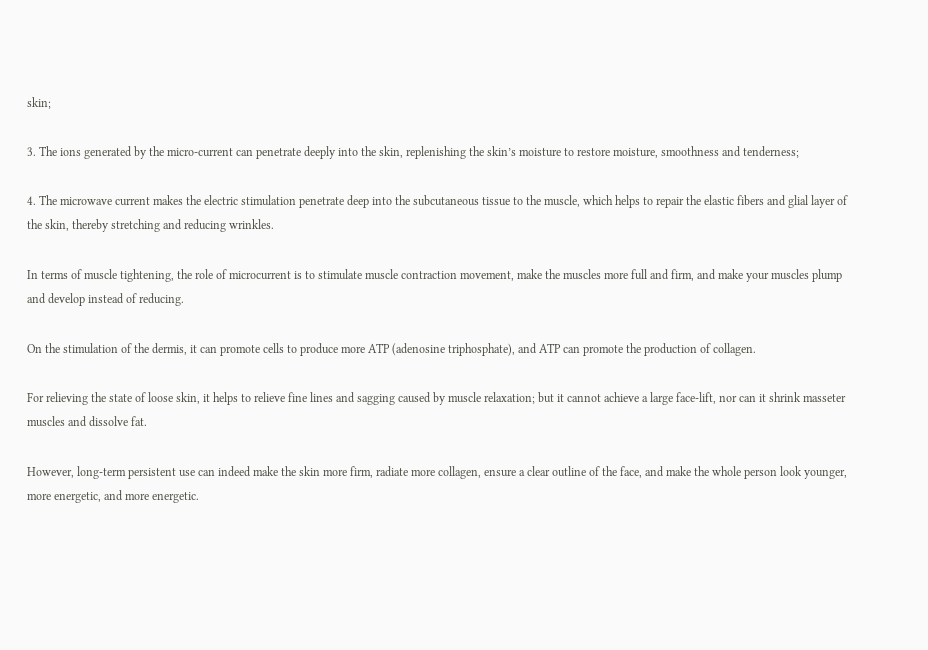skin;

3. The ions generated by the micro-current can penetrate deeply into the skin, replenishing the skin’s moisture to restore moisture, smoothness and tenderness;

4. The microwave current makes the electric stimulation penetrate deep into the subcutaneous tissue to the muscle, which helps to repair the elastic fibers and glial layer of the skin, thereby stretching and reducing wrinkles.

In terms of muscle tightening, the role of microcurrent is to stimulate muscle contraction movement, make the muscles more full and firm, and make your muscles plump and develop instead of reducing.

On the stimulation of the dermis, it can promote cells to produce more ATP (adenosine triphosphate), and ATP can promote the production of collagen.

For relieving the state of loose skin, it helps to relieve fine lines and sagging caused by muscle relaxation; but it cannot achieve a large face-lift, nor can it shrink masseter muscles and dissolve fat.

However, long-term persistent use can indeed make the skin more firm, radiate more collagen, ensure a clear outline of the face, and make the whole person look younger, more energetic, and more energetic.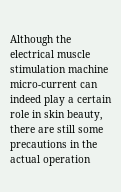Although the electrical muscle stimulation machine micro-current can indeed play a certain role in skin beauty, there are still some precautions in the actual operation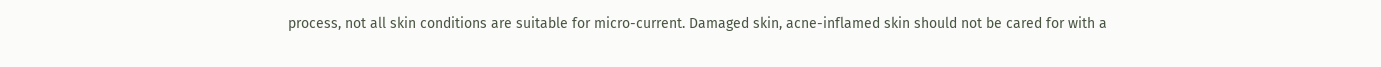process, not all skin conditions are suitable for micro-current. Damaged skin, acne-inflamed skin should not be cared for with a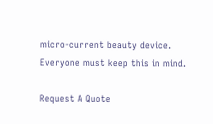micro-current beauty device. Everyone must keep this in mind.

Request A Quote